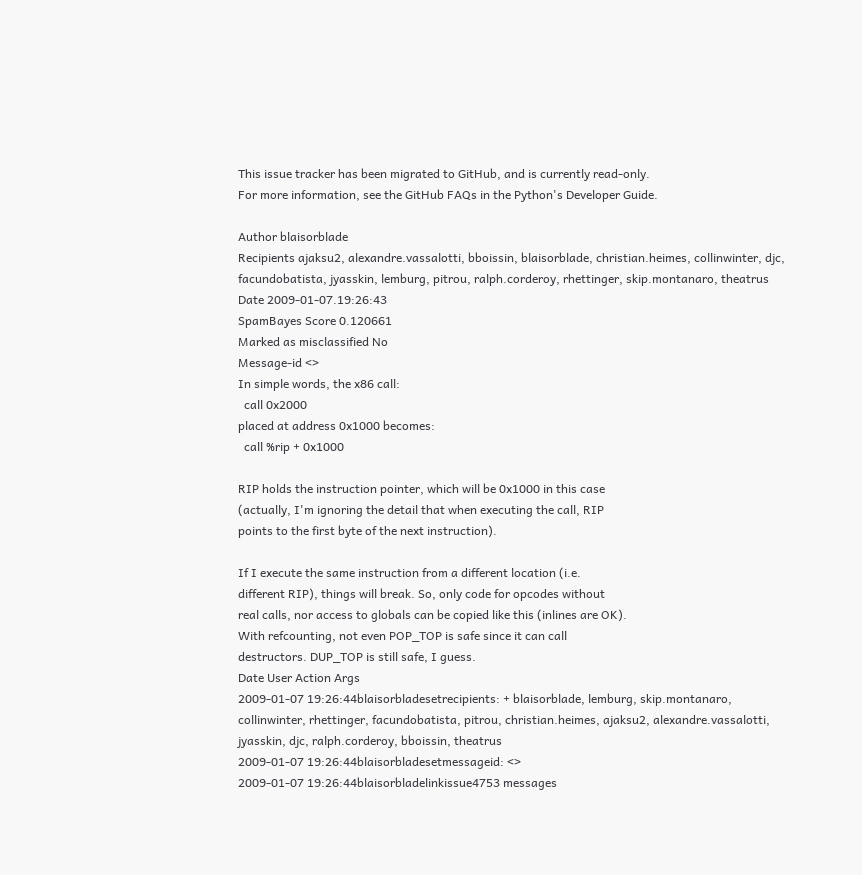This issue tracker has been migrated to GitHub, and is currently read-only.
For more information, see the GitHub FAQs in the Python's Developer Guide.

Author blaisorblade
Recipients ajaksu2, alexandre.vassalotti, bboissin, blaisorblade, christian.heimes, collinwinter, djc, facundobatista, jyasskin, lemburg, pitrou, ralph.corderoy, rhettinger, skip.montanaro, theatrus
Date 2009-01-07.19:26:43
SpamBayes Score 0.120661
Marked as misclassified No
Message-id <>
In simple words, the x86 call:
  call 0x2000
placed at address 0x1000 becomes:
  call %rip + 0x1000

RIP holds the instruction pointer, which will be 0x1000 in this case
(actually, I'm ignoring the detail that when executing the call, RIP
points to the first byte of the next instruction).

If I execute the same instruction from a different location (i.e.
different RIP), things will break. So, only code for opcodes without
real calls, nor access to globals can be copied like this (inlines are OK).
With refcounting, not even POP_TOP is safe since it can call
destructors. DUP_TOP is still safe, I guess.
Date User Action Args
2009-01-07 19:26:44blaisorbladesetrecipients: + blaisorblade, lemburg, skip.montanaro, collinwinter, rhettinger, facundobatista, pitrou, christian.heimes, ajaksu2, alexandre.vassalotti, jyasskin, djc, ralph.corderoy, bboissin, theatrus
2009-01-07 19:26:44blaisorbladesetmessageid: <>
2009-01-07 19:26:44blaisorbladelinkissue4753 messages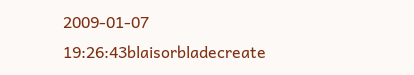2009-01-07 19:26:43blaisorbladecreate